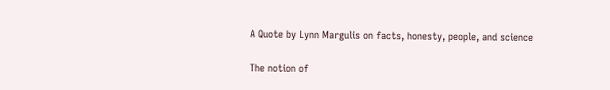A Quote by Lynn Margulis on facts, honesty, people, and science

The notion of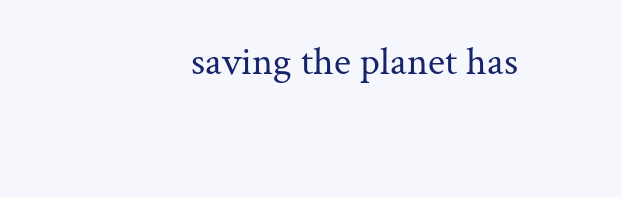saving the planet has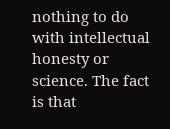nothing to do with intellectual honesty or science. The fact is that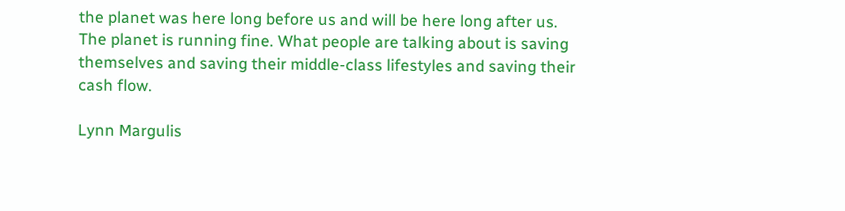the planet was here long before us and will be here long after us. The planet is running fine. What people are talking about is saving themselves and saving their middle-class lifestyles and saving their cash flow.

Lynn Margulis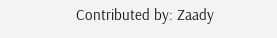Contributed by: Zaady